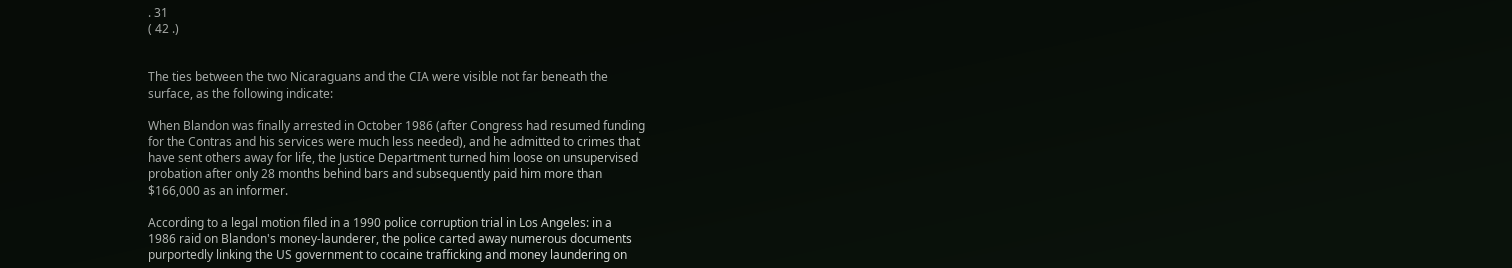. 31
( 42 .)


The ties between the two Nicaraguans and the CIA were visible not far beneath the
surface, as the following indicate:

When Blandon was finally arrested in October 1986 (after Congress had resumed funding
for the Contras and his services were much less needed), and he admitted to crimes that
have sent others away for life, the Justice Department turned him loose on unsupervised
probation after only 28 months behind bars and subsequently paid him more than
$166,000 as an informer.

According to a legal motion filed in a 1990 police corruption trial in Los Angeles: in a
1986 raid on Blandon's money-launderer, the police carted away numerous documents
purportedly linking the US government to cocaine trafficking and money laundering on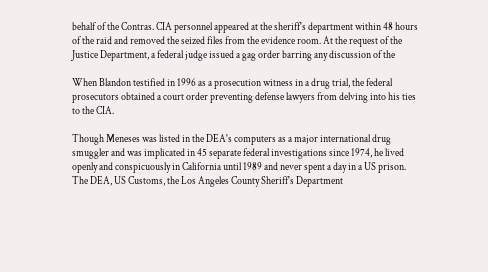behalf of the Contras. CIA personnel appeared at the sheriff's department within 48 hours
of the raid and removed the seized files from the evidence room. At the request of the
Justice Department, a federal judge issued a gag order barring any discussion of the

When Blandon testified in 1996 as a prosecution witness in a drug trial, the federal
prosecutors obtained a court order preventing defense lawyers from delving into his ties
to the CIA.

Though Meneses was listed in the DEA's computers as a major international drug
smuggler and was implicated in 45 separate federal investigations since 1974, he lived
openly and conspicuously in California until 1989 and never spent a day in a US prison.
The DEA, US Customs, the Los Angeles County Sheriff's Department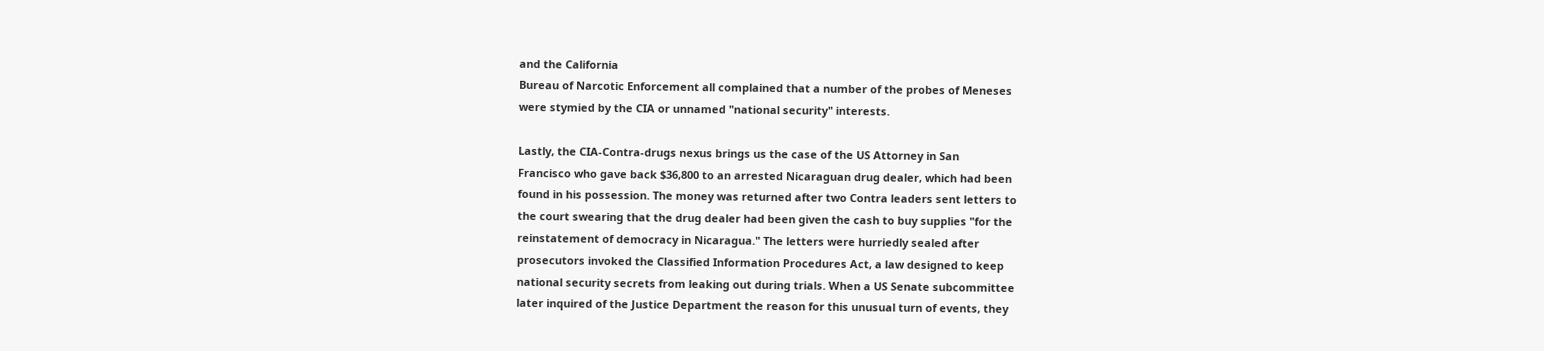and the California
Bureau of Narcotic Enforcement all complained that a number of the probes of Meneses
were stymied by the CIA or unnamed "national security" interests.

Lastly, the CIA-Contra-drugs nexus brings us the case of the US Attorney in San
Francisco who gave back $36,800 to an arrested Nicaraguan drug dealer, which had been
found in his possession. The money was returned after two Contra leaders sent letters to
the court swearing that the drug dealer had been given the cash to buy supplies "for the
reinstatement of democracy in Nicaragua." The letters were hurriedly sealed after
prosecutors invoked the Classified Information Procedures Act, a law designed to keep
national security secrets from leaking out during trials. When a US Senate subcommittee
later inquired of the Justice Department the reason for this unusual turn of events, they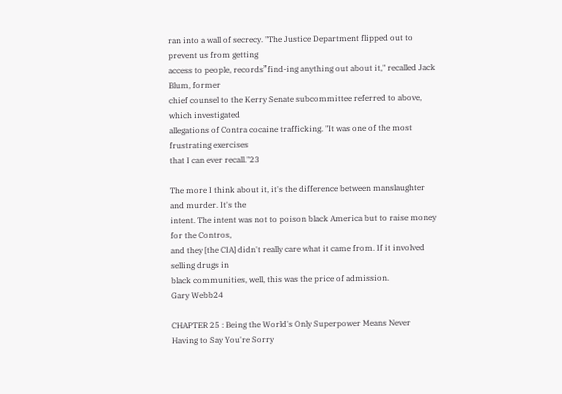ran into a wall of secrecy. "The Justice Department flipped out to prevent us from getting
access to people, records”find-ing anything out about it," recalled Jack Blum, former
chief counsel to the Kerry Senate subcommittee referred to above, which investigated
allegations of Contra cocaine trafficking. "It was one of the most frustrating exercises
that I can ever recall."23

The more I think about it, it's the difference between manslaughter and murder. It's the
intent. The intent was not to poison black America but to raise money for the Contros,
and they [the CIA] didn't really care what it came from. If it involved selling drugs in
black communities, well, this was the price of admission.
Gary Webb24

CHAPTER 25 : Being the World's Only Superpower Means Never
Having to Say You're Sorry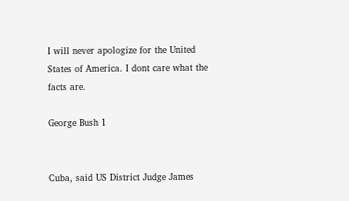I will never apologize for the United States of America. I dont care what the facts are.

George Bush 1


Cuba, said US District Judge James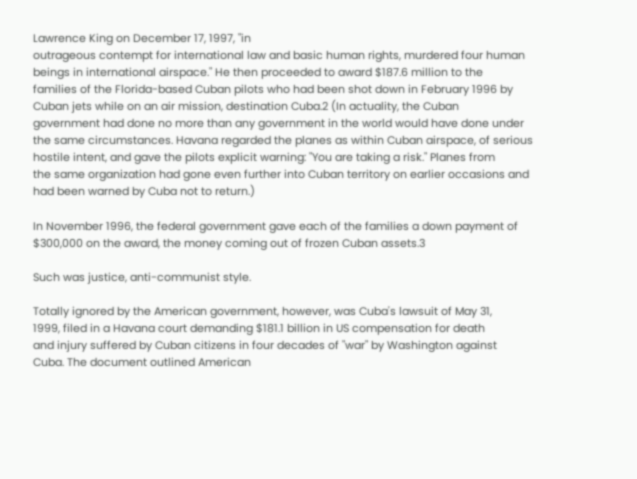Lawrence King on December 17, 1997, "in
outrageous contempt for international law and basic human rights, murdered four human
beings in international airspace." He then proceeded to award $187.6 million to the
families of the Florida-based Cuban pilots who had been shot down in February 1996 by
Cuban jets while on an air mission, destination Cuba.2 (In actuality, the Cuban
government had done no more than any government in the world would have done under
the same circumstances. Havana regarded the planes as within Cuban airspace, of serious
hostile intent, and gave the pilots explicit warning: "You are taking a risk." Planes from
the same organization had gone even further into Cuban territory on earlier occasions and
had been warned by Cuba not to return.)

In November 1996, the federal government gave each of the families a down payment of
$300,000 on the award, the money coming out of frozen Cuban assets.3

Such was justice, anti-communist style.

Totally ignored by the American government, however, was Cuba's lawsuit of May 31,
1999, filed in a Havana court demanding $181.1 billion in US compensation for death
and injury suffered by Cuban citizens in four decades of "war" by Washington against
Cuba. The document outlined American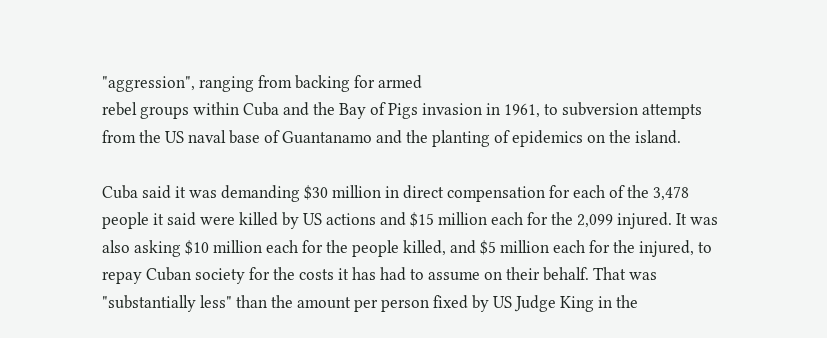"aggression", ranging from backing for armed
rebel groups within Cuba and the Bay of Pigs invasion in 1961, to subversion attempts
from the US naval base of Guantanamo and the planting of epidemics on the island.

Cuba said it was demanding $30 million in direct compensation for each of the 3,478
people it said were killed by US actions and $15 million each for the 2,099 injured. It was
also asking $10 million each for the people killed, and $5 million each for the injured, to
repay Cuban society for the costs it has had to assume on their behalf. That was
"substantially less" than the amount per person fixed by US Judge King in the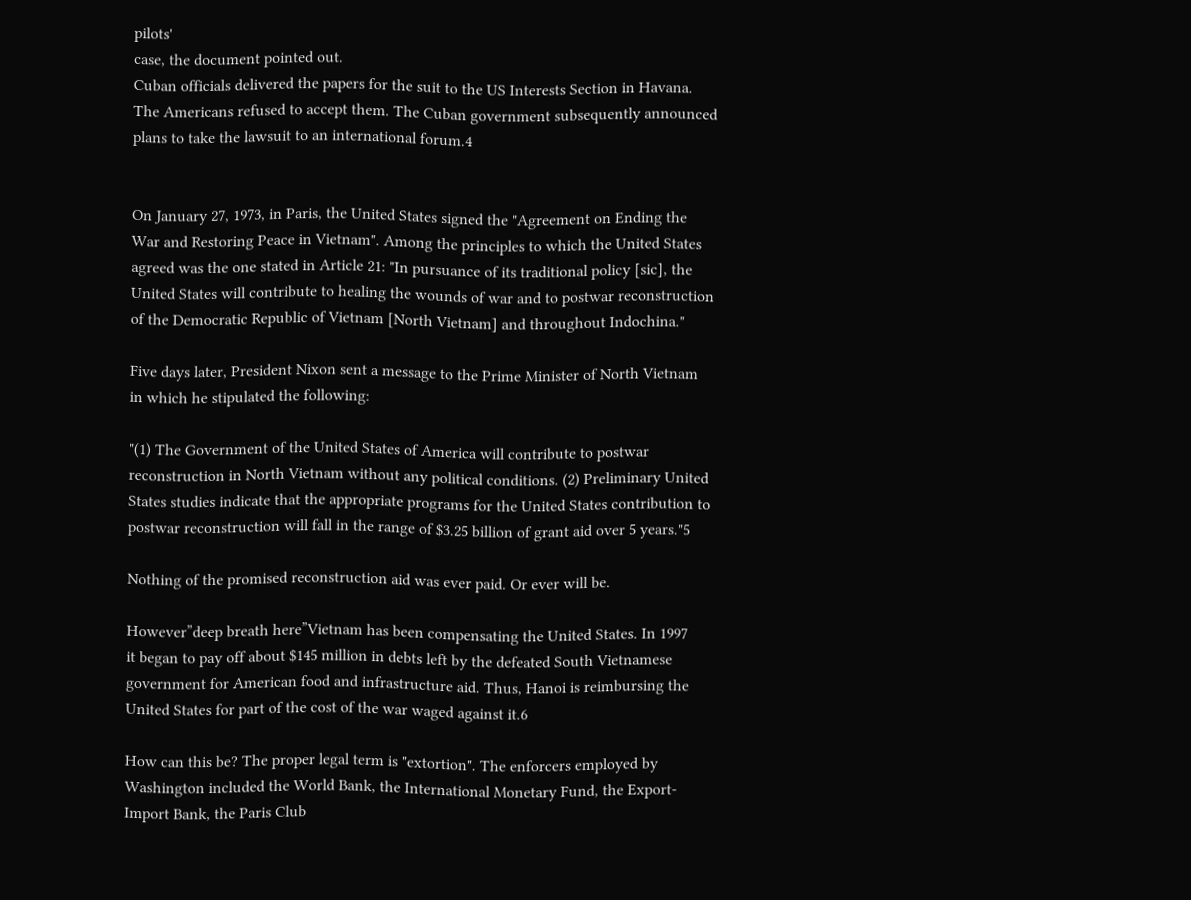pilots'
case, the document pointed out.
Cuban officials delivered the papers for the suit to the US Interests Section in Havana.
The Americans refused to accept them. The Cuban government subsequently announced
plans to take the lawsuit to an international forum.4


On January 27, 1973, in Paris, the United States signed the "Agreement on Ending the
War and Restoring Peace in Vietnam". Among the principles to which the United States
agreed was the one stated in Article 21: "In pursuance of its traditional policy [sic], the
United States will contribute to healing the wounds of war and to postwar reconstruction
of the Democratic Republic of Vietnam [North Vietnam] and throughout Indochina."

Five days later, President Nixon sent a message to the Prime Minister of North Vietnam
in which he stipulated the following:

"(1) The Government of the United States of America will contribute to postwar
reconstruction in North Vietnam without any political conditions. (2) Preliminary United
States studies indicate that the appropriate programs for the United States contribution to
postwar reconstruction will fall in the range of $3.25 billion of grant aid over 5 years."5

Nothing of the promised reconstruction aid was ever paid. Or ever will be.

However”deep breath here”Vietnam has been compensating the United States. In 1997
it began to pay off about $145 million in debts left by the defeated South Vietnamese
government for American food and infrastructure aid. Thus, Hanoi is reimbursing the
United States for part of the cost of the war waged against it.6

How can this be? The proper legal term is "extortion". The enforcers employed by
Washington included the World Bank, the International Monetary Fund, the Export-
Import Bank, the Paris Club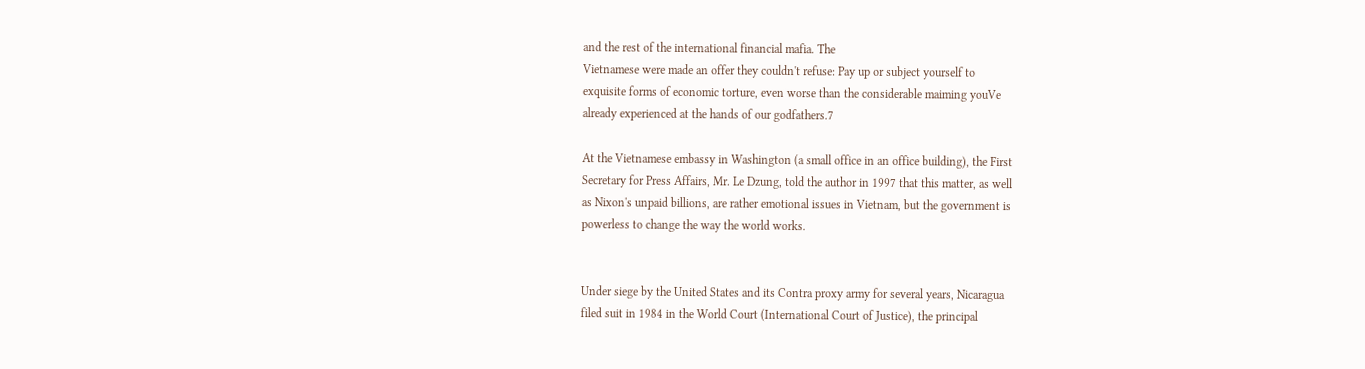and the rest of the international financial mafia. The
Vietnamese were made an offer they couldn't refuse: Pay up or subject yourself to
exquisite forms of economic torture, even worse than the considerable maiming youVe
already experienced at the hands of our godfathers.7

At the Vietnamese embassy in Washington (a small office in an office building), the First
Secretary for Press Affairs, Mr. Le Dzung, told the author in 1997 that this matter, as well
as Nixon's unpaid billions, are rather emotional issues in Vietnam, but the government is
powerless to change the way the world works.


Under siege by the United States and its Contra proxy army for several years, Nicaragua
filed suit in 1984 in the World Court (International Court of Justice), the principal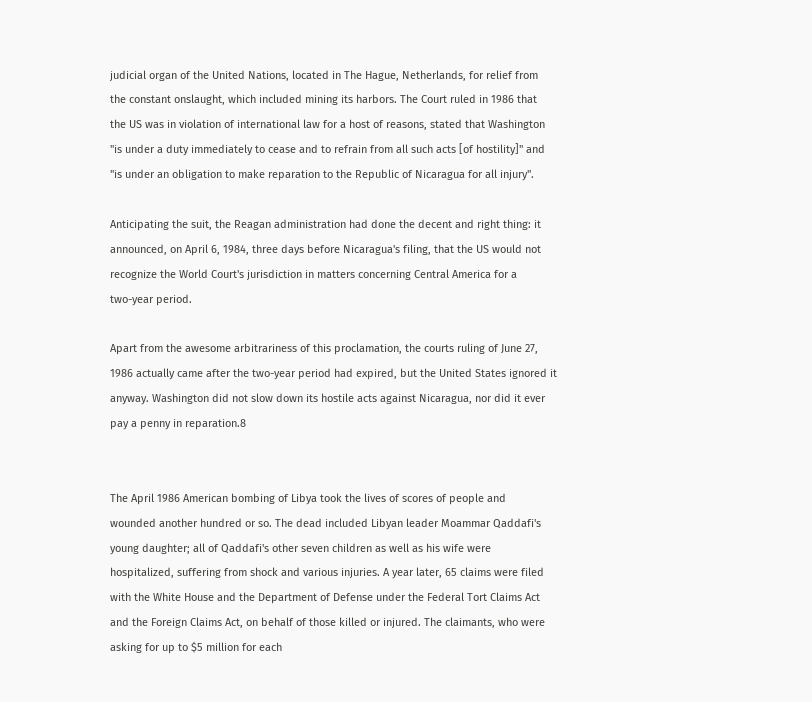judicial organ of the United Nations, located in The Hague, Netherlands, for relief from
the constant onslaught, which included mining its harbors. The Court ruled in 1986 that
the US was in violation of international law for a host of reasons, stated that Washington
"is under a duty immediately to cease and to refrain from all such acts [of hostility]" and
"is under an obligation to make reparation to the Republic of Nicaragua for all injury".

Anticipating the suit, the Reagan administration had done the decent and right thing: it
announced, on April 6, 1984, three days before Nicaragua's filing, that the US would not
recognize the World Court's jurisdiction in matters concerning Central America for a
two-year period.

Apart from the awesome arbitrariness of this proclamation, the courts ruling of June 27,
1986 actually came after the two-year period had expired, but the United States ignored it
anyway. Washington did not slow down its hostile acts against Nicaragua, nor did it ever
pay a penny in reparation.8


The April 1986 American bombing of Libya took the lives of scores of people and
wounded another hundred or so. The dead included Libyan leader Moammar Qaddafi's
young daughter; all of Qaddafi's other seven children as well as his wife were
hospitalized, suffering from shock and various injuries. A year later, 65 claims were filed
with the White House and the Department of Defense under the Federal Tort Claims Act
and the Foreign Claims Act, on behalf of those killed or injured. The claimants, who were
asking for up to $5 million for each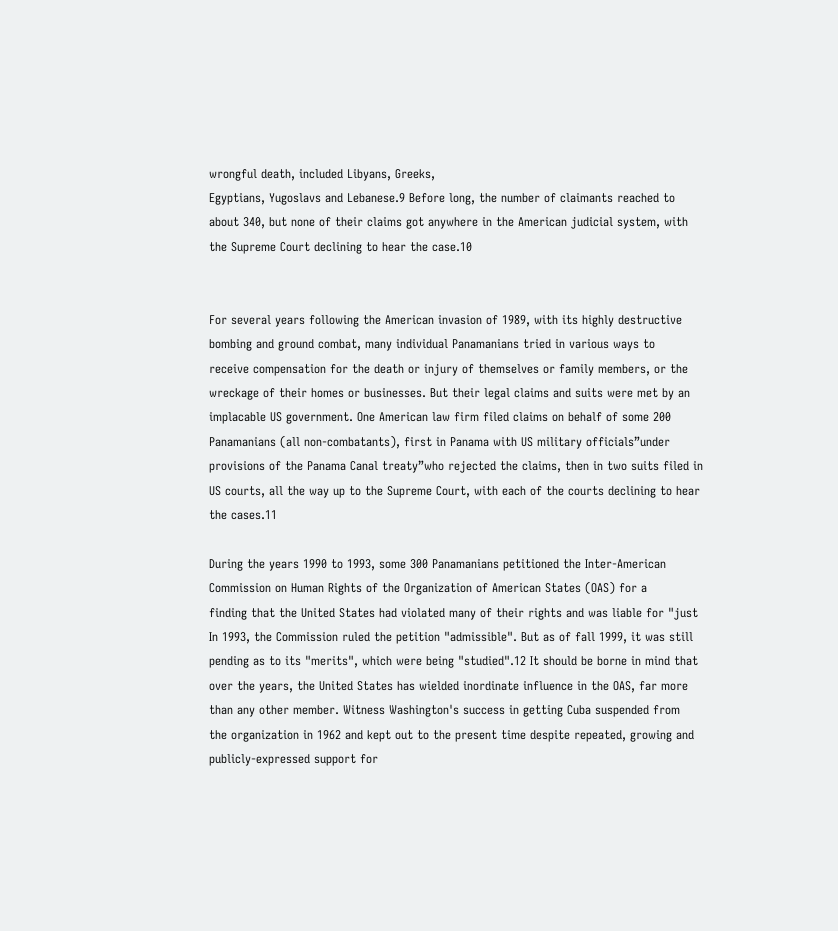wrongful death, included Libyans, Greeks,
Egyptians, Yugoslavs and Lebanese.9 Before long, the number of claimants reached to
about 340, but none of their claims got anywhere in the American judicial system, with
the Supreme Court declining to hear the case.10


For several years following the American invasion of 1989, with its highly destructive
bombing and ground combat, many individual Panamanians tried in various ways to
receive compensation for the death or injury of themselves or family members, or the
wreckage of their homes or businesses. But their legal claims and suits were met by an
implacable US government. One American law firm filed claims on behalf of some 200
Panamanians (all non-combatants), first in Panama with US military officials”under
provisions of the Panama Canal treaty”who rejected the claims, then in two suits filed in
US courts, all the way up to the Supreme Court, with each of the courts declining to hear
the cases.11

During the years 1990 to 1993, some 300 Panamanians petitioned the Inter-American
Commission on Human Rights of the Organization of American States (OAS) for a
finding that the United States had violated many of their rights and was liable for "just
In 1993, the Commission ruled the petition "admissible". But as of fall 1999, it was still
pending as to its "merits", which were being "studied".12 It should be borne in mind that
over the years, the United States has wielded inordinate influence in the OAS, far more
than any other member. Witness Washington's success in getting Cuba suspended from
the organization in 1962 and kept out to the present time despite repeated, growing and
publicly-expressed support for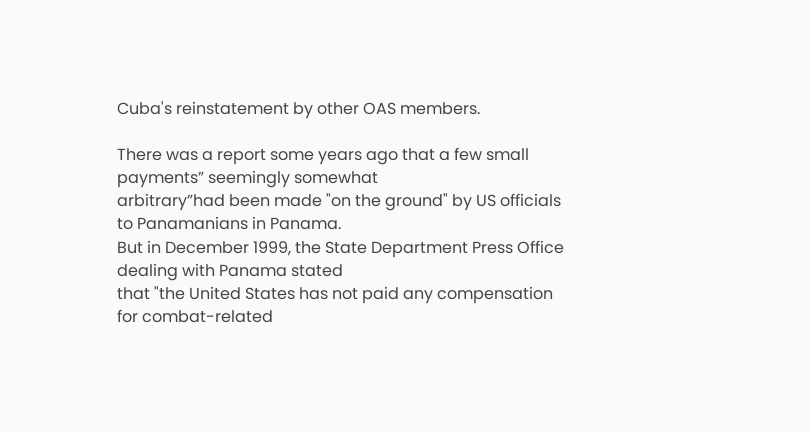Cuba's reinstatement by other OAS members.

There was a report some years ago that a few small payments” seemingly somewhat
arbitrary”had been made "on the ground" by US officials to Panamanians in Panama.
But in December 1999, the State Department Press Office dealing with Panama stated
that "the United States has not paid any compensation for combat-related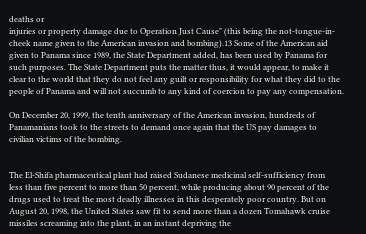deaths or
injuries or property damage due to Operation Just Cause" (this being the not-tongue-in-
cheek name given to the American invasion and bombing).13 Some of the American aid
given to Panama since 1989, the State Department added, has been used by Panama for
such purposes. The State Department puts the matter thus, it would appear, to make it
clear to the world that they do not feel any guilt or responsibility for what they did to the
people of Panama and will not succumb to any kind of coercion to pay any compensation.

On December 20, 1999, the tenth anniversary of the American invasion, hundreds of
Panamanians took to the streets to demand once again that the US pay damages to
civilian victims of the bombing.


The El-Shifa pharmaceutical plant had raised Sudanese medicinal self-sufficiency from
less than five percent to more than 50 percent, while producing about 90 percent of the
drugs used to treat the most deadly illnesses in this desperately poor country. But on
August 20, 1998, the United States saw fit to send more than a dozen Tomahawk cruise
missiles screaming into the plant, in an instant depriving the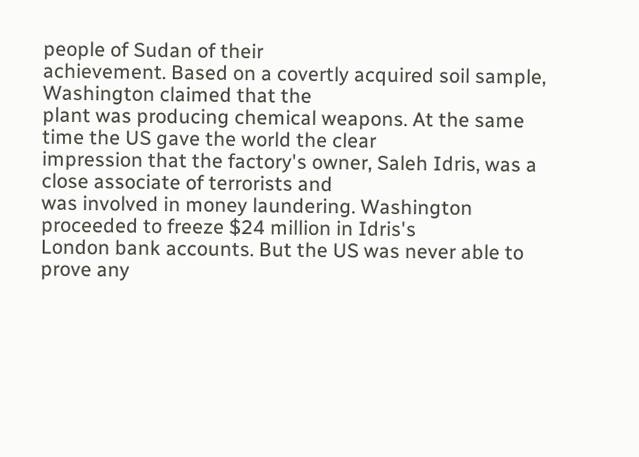people of Sudan of their
achievement. Based on a covertly acquired soil sample, Washington claimed that the
plant was producing chemical weapons. At the same time the US gave the world the clear
impression that the factory's owner, Saleh Idris, was a close associate of terrorists and
was involved in money laundering. Washington proceeded to freeze $24 million in Idris's
London bank accounts. But the US was never able to prove any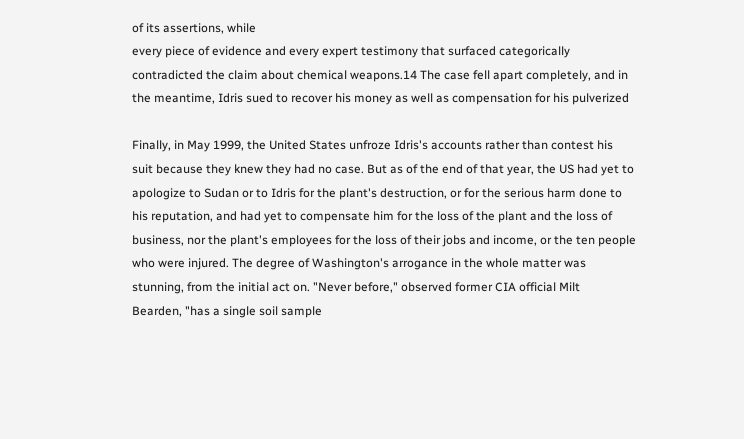of its assertions, while
every piece of evidence and every expert testimony that surfaced categorically
contradicted the claim about chemical weapons.14 The case fell apart completely, and in
the meantime, Idris sued to recover his money as well as compensation for his pulverized

Finally, in May 1999, the United States unfroze Idris's accounts rather than contest his
suit because they knew they had no case. But as of the end of that year, the US had yet to
apologize to Sudan or to Idris for the plant's destruction, or for the serious harm done to
his reputation, and had yet to compensate him for the loss of the plant and the loss of
business, nor the plant's employees for the loss of their jobs and income, or the ten people
who were injured. The degree of Washington's arrogance in the whole matter was
stunning, from the initial act on. "Never before," observed former CIA official Milt
Bearden, "has a single soil sample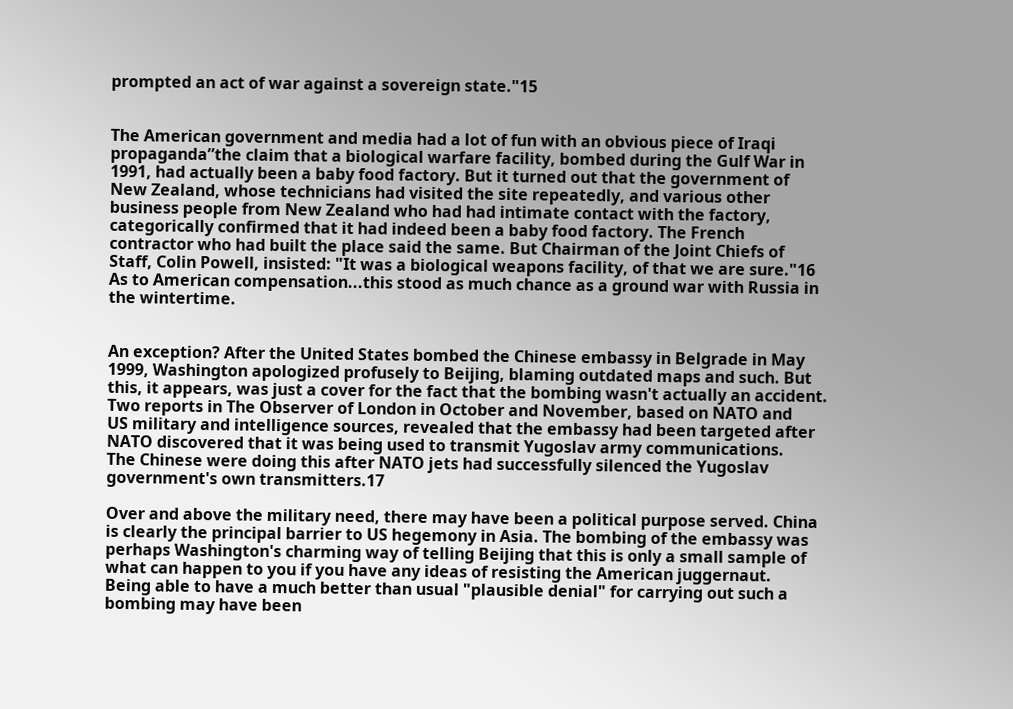prompted an act of war against a sovereign state."15


The American government and media had a lot of fun with an obvious piece of Iraqi
propaganda”the claim that a biological warfare facility, bombed during the Gulf War in
1991, had actually been a baby food factory. But it turned out that the government of
New Zealand, whose technicians had visited the site repeatedly, and various other
business people from New Zealand who had had intimate contact with the factory,
categorically confirmed that it had indeed been a baby food factory. The French
contractor who had built the place said the same. But Chairman of the Joint Chiefs of
Staff, Colin Powell, insisted: "It was a biological weapons facility, of that we are sure."16
As to American compensation...this stood as much chance as a ground war with Russia in
the wintertime.


An exception? After the United States bombed the Chinese embassy in Belgrade in May
1999, Washington apologized profusely to Beijing, blaming outdated maps and such. But
this, it appears, was just a cover for the fact that the bombing wasn't actually an accident.
Two reports in The Observer of London in October and November, based on NATO and
US military and intelligence sources, revealed that the embassy had been targeted after
NATO discovered that it was being used to transmit Yugoslav army communications.
The Chinese were doing this after NATO jets had successfully silenced the Yugoslav
government's own transmitters.17

Over and above the military need, there may have been a political purpose served. China
is clearly the principal barrier to US hegemony in Asia. The bombing of the embassy was
perhaps Washington's charming way of telling Beijing that this is only a small sample of
what can happen to you if you have any ideas of resisting the American juggernaut.
Being able to have a much better than usual "plausible denial" for carrying out such a
bombing may have been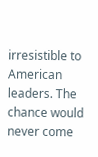irresistible to American leaders. The chance would never come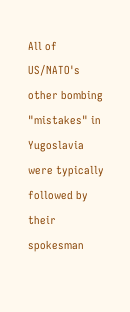All of US/NATO's other bombing "mistakes" in Yugoslavia were typically followed by
their spokesman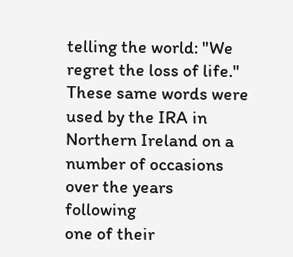telling the world: "We regret the loss of life." These same words were
used by the IRA in Northern Ireland on a number of occasions over the years following
one of their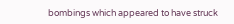bombings which appeared to have struck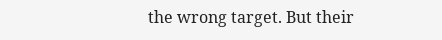the wrong target. But their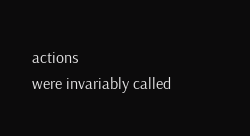actions
were invariably called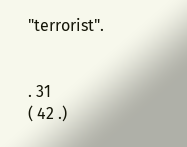"terrorist".


. 31
( 42 .)